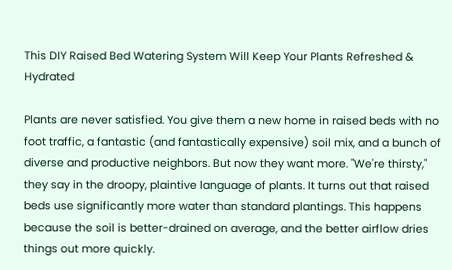This DIY Raised Bed Watering System Will Keep Your Plants Refreshed & Hydrated

Plants are never satisfied. You give them a new home in raised beds with no foot traffic, a fantastic (and fantastically expensive) soil mix, and a bunch of diverse and productive neighbors. But now they want more. "We're thirsty," they say in the droopy, plaintive language of plants. It turns out that raised beds use significantly more water than standard plantings. This happens because the soil is better-drained on average, and the better airflow dries things out more quickly.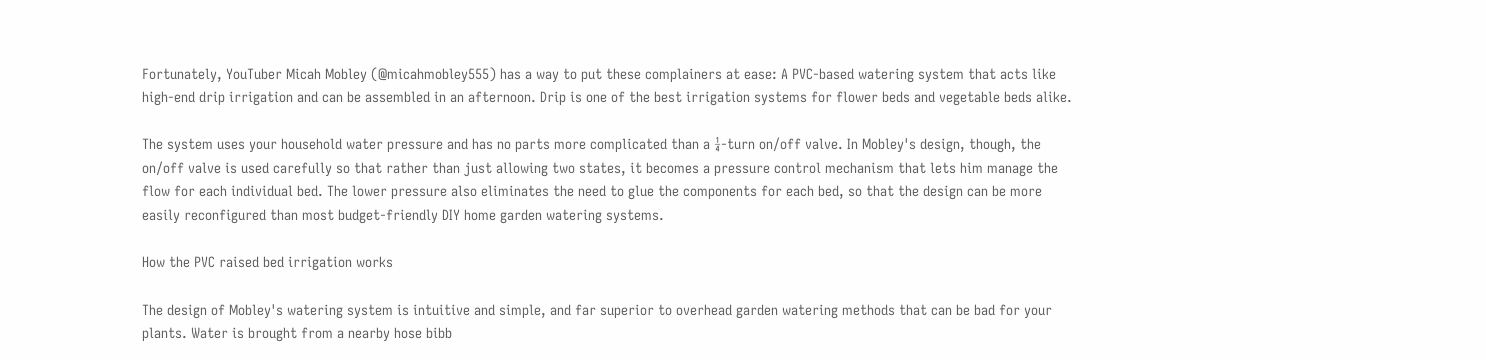Fortunately, YouTuber Micah Mobley (@micahmobley555) has a way to put these complainers at ease: A PVC-based watering system that acts like high-end drip irrigation and can be assembled in an afternoon. Drip is one of the best irrigation systems for flower beds and vegetable beds alike.

The system uses your household water pressure and has no parts more complicated than a ¼-turn on/off valve. In Mobley's design, though, the on/off valve is used carefully so that rather than just allowing two states, it becomes a pressure control mechanism that lets him manage the flow for each individual bed. The lower pressure also eliminates the need to glue the components for each bed, so that the design can be more easily reconfigured than most budget-friendly DIY home garden watering systems.

How the PVC raised bed irrigation works

The design of Mobley's watering system is intuitive and simple, and far superior to overhead garden watering methods that can be bad for your plants. Water is brought from a nearby hose bibb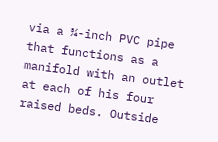via a ¾-inch PVC pipe that functions as a manifold with an outlet at each of his four raised beds. Outside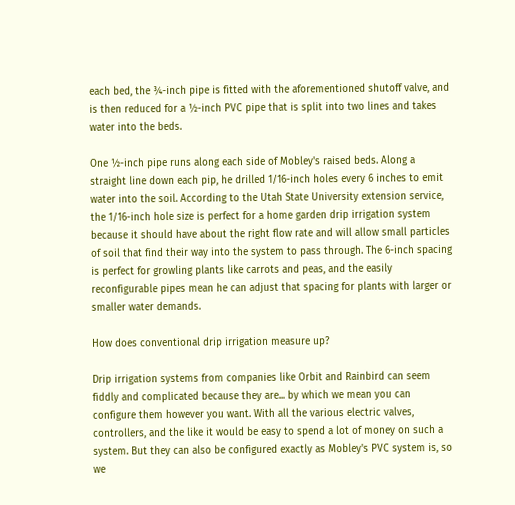each bed, the ¾-inch pipe is fitted with the aforementioned shutoff valve, and is then reduced for a ½-inch PVC pipe that is split into two lines and takes water into the beds.

One ½-inch pipe runs along each side of Mobley's raised beds. Along a straight line down each pip, he drilled 1/16-inch holes every 6 inches to emit water into the soil. According to the Utah State University extension service, the 1/16-inch hole size is perfect for a home garden drip irrigation system because it should have about the right flow rate and will allow small particles of soil that find their way into the system to pass through. The 6-inch spacing is perfect for growling plants like carrots and peas, and the easily reconfigurable pipes mean he can adjust that spacing for plants with larger or smaller water demands.

How does conventional drip irrigation measure up?

Drip irrigation systems from companies like Orbit and Rainbird can seem fiddly and complicated because they are... by which we mean you can configure them however you want. With all the various electric valves, controllers, and the like it would be easy to spend a lot of money on such a system. But they can also be configured exactly as Mobley's PVC system is, so we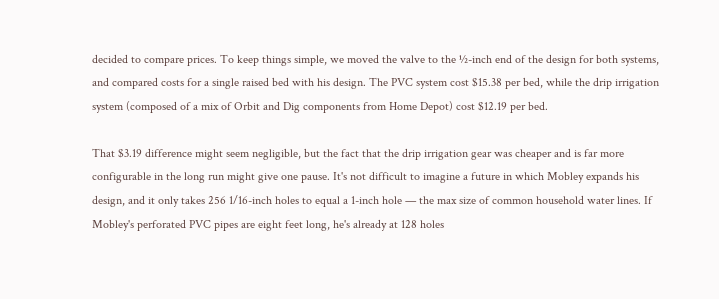decided to compare prices. To keep things simple, we moved the valve to the ½-inch end of the design for both systems, and compared costs for a single raised bed with his design. The PVC system cost $15.38 per bed, while the drip irrigation system (composed of a mix of Orbit and Dig components from Home Depot) cost $12.19 per bed.

That $3.19 difference might seem negligible, but the fact that the drip irrigation gear was cheaper and is far more configurable in the long run might give one pause. It's not difficult to imagine a future in which Mobley expands his design, and it only takes 256 1/16-inch holes to equal a 1-inch hole — the max size of common household water lines. If Mobley's perforated PVC pipes are eight feet long, he's already at 128 holes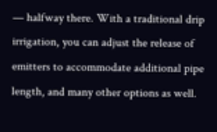— halfway there. With a traditional drip irrigation, you can adjust the release of emitters to accommodate additional pipe length, and many other options as well.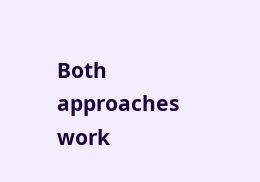Both approaches work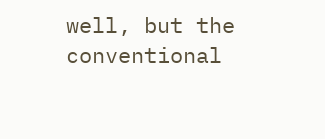well, but the conventional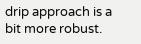drip approach is a bit more robust.